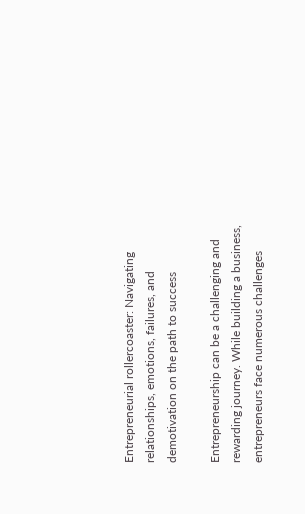Entrepreneurial rollercoaster: Navigating relationships, emotions, failures, and demotivation on the path to success

Entrepreneurship can be a challenging and rewarding journey. While building a business, entrepreneurs face numerous challenges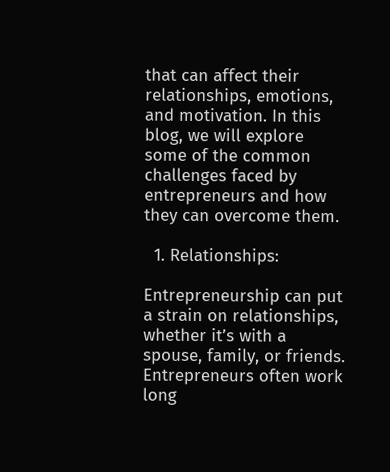that can affect their relationships, emotions, and motivation. In this blog, we will explore some of the common challenges faced by entrepreneurs and how they can overcome them.

  1. Relationships:

Entrepreneurship can put a strain on relationships, whether it’s with a spouse, family, or friends. Entrepreneurs often work long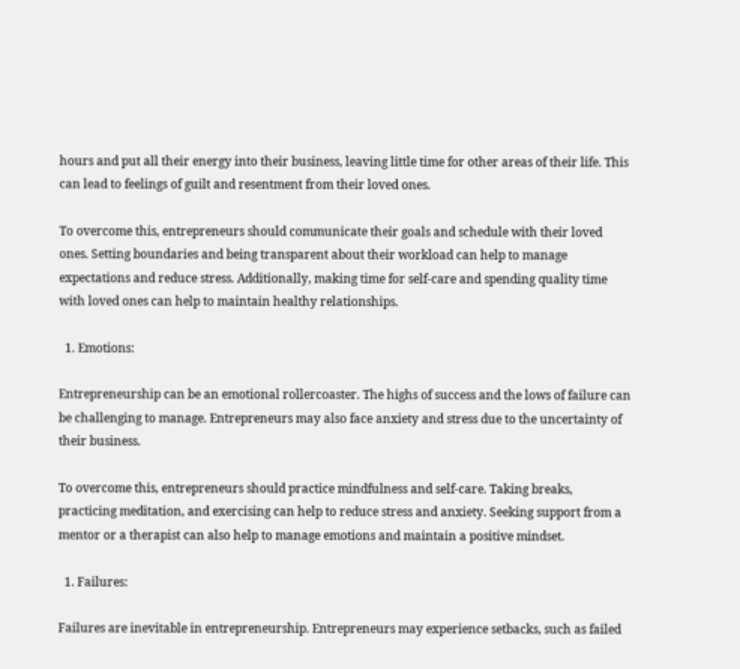hours and put all their energy into their business, leaving little time for other areas of their life. This can lead to feelings of guilt and resentment from their loved ones.

To overcome this, entrepreneurs should communicate their goals and schedule with their loved ones. Setting boundaries and being transparent about their workload can help to manage expectations and reduce stress. Additionally, making time for self-care and spending quality time with loved ones can help to maintain healthy relationships.

  1. Emotions:

Entrepreneurship can be an emotional rollercoaster. The highs of success and the lows of failure can be challenging to manage. Entrepreneurs may also face anxiety and stress due to the uncertainty of their business.

To overcome this, entrepreneurs should practice mindfulness and self-care. Taking breaks, practicing meditation, and exercising can help to reduce stress and anxiety. Seeking support from a mentor or a therapist can also help to manage emotions and maintain a positive mindset.

  1. Failures:

Failures are inevitable in entrepreneurship. Entrepreneurs may experience setbacks, such as failed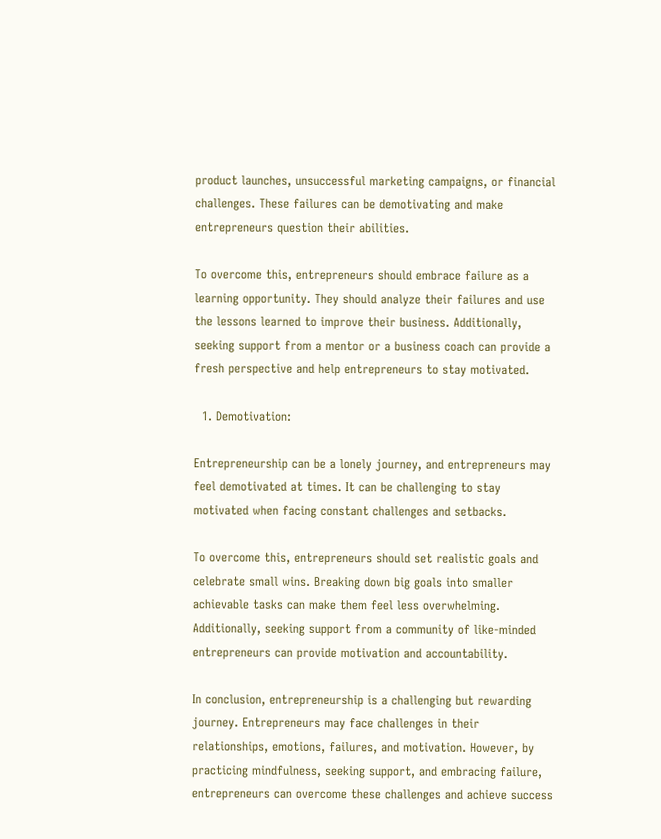product launches, unsuccessful marketing campaigns, or financial challenges. These failures can be demotivating and make entrepreneurs question their abilities.

To overcome this, entrepreneurs should embrace failure as a learning opportunity. They should analyze their failures and use the lessons learned to improve their business. Additionally, seeking support from a mentor or a business coach can provide a fresh perspective and help entrepreneurs to stay motivated.

  1. Demotivation:

Entrepreneurship can be a lonely journey, and entrepreneurs may feel demotivated at times. It can be challenging to stay motivated when facing constant challenges and setbacks.

To overcome this, entrepreneurs should set realistic goals and celebrate small wins. Breaking down big goals into smaller achievable tasks can make them feel less overwhelming. Additionally, seeking support from a community of like-minded entrepreneurs can provide motivation and accountability.

In conclusion, entrepreneurship is a challenging but rewarding journey. Entrepreneurs may face challenges in their relationships, emotions, failures, and motivation. However, by practicing mindfulness, seeking support, and embracing failure, entrepreneurs can overcome these challenges and achieve success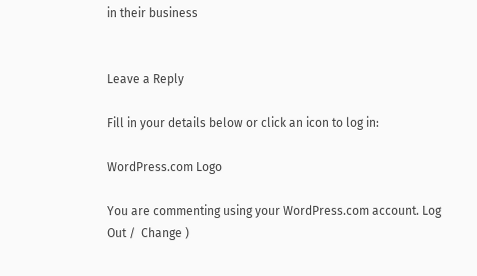in their business


Leave a Reply

Fill in your details below or click an icon to log in:

WordPress.com Logo

You are commenting using your WordPress.com account. Log Out /  Change )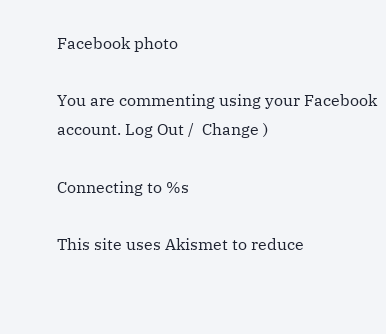Facebook photo

You are commenting using your Facebook account. Log Out /  Change )

Connecting to %s

This site uses Akismet to reduce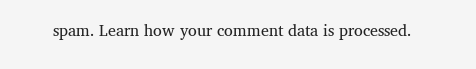spam. Learn how your comment data is processed.